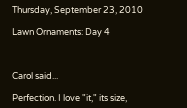Thursday, September 23, 2010

Lawn Ornaments: Day 4



Carol said...

Perfection. I love "it," its size,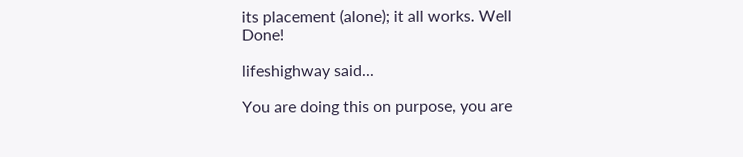its placement (alone); it all works. Well Done!

lifeshighway said...

You are doing this on purpose, you are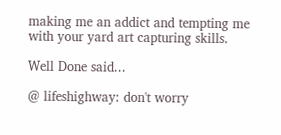making me an addict and tempting me with your yard art capturing skills.

Well Done said...

@ lifeshighway: don't worry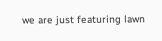we are just featuring lawn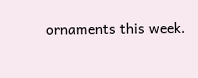ornaments this week.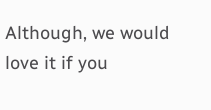Although, we would love it if you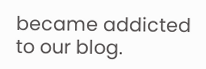became addicted to our blog.